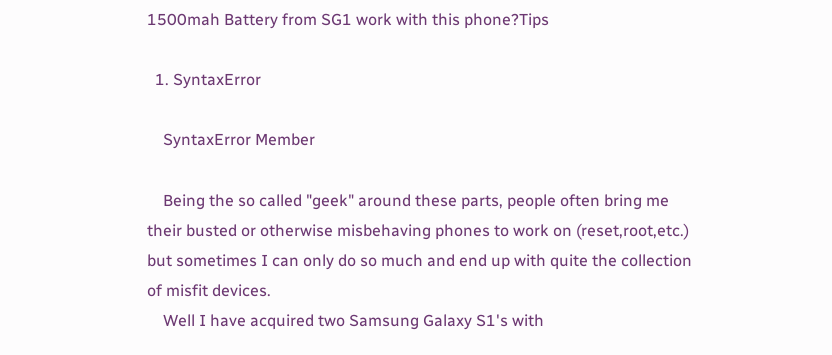1500mah Battery from SG1 work with this phone?Tips

  1. SyntaxError

    SyntaxError Member

    Being the so called "geek" around these parts, people often bring me their busted or otherwise misbehaving phones to work on (reset,root,etc.) but sometimes I can only do so much and end up with quite the collection of misfit devices.
    Well I have acquired two Samsung Galaxy S1's with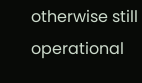otherwise still operational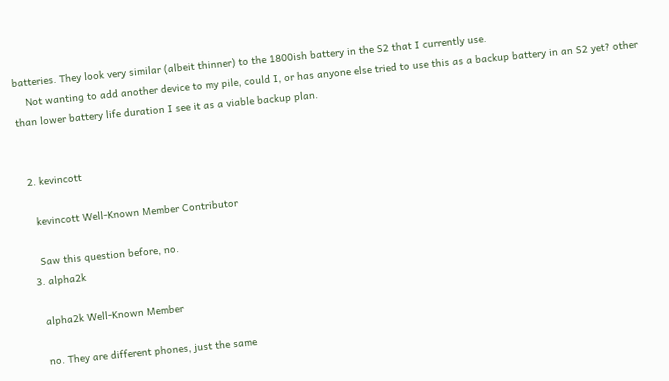batteries. They look very similar (albeit thinner) to the 1800ish battery in the S2 that I currently use.
    Not wanting to add another device to my pile, could I, or has anyone else tried to use this as a backup battery in an S2 yet? other than lower battery life duration I see it as a viable backup plan.


  2. kevincott

    kevincott Well-Known Member Contributor

    Saw this question before, no.
  3. alpha2k

    alpha2k Well-Known Member

    no. They are different phones, just the same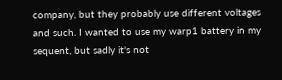company, but they probably use different voltages and such. I wanted to use my warp1 battery in my sequent, but sadly it's not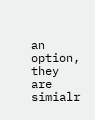an option, they are simialr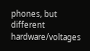phones, but different hardware/voltages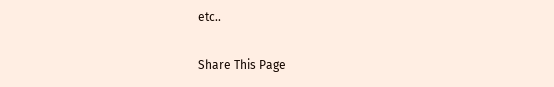etc..

Share This Page